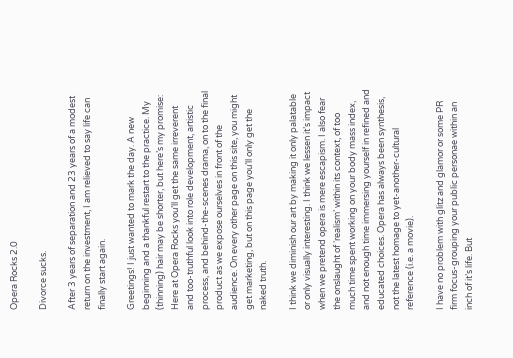Opera Rocks 2.0

Divorce sucks.

After 3 years of separation and 23 years of a modest return on the investment, I am relieved to say life can finally start again.

Greetings! I just wanted to mark the day. A new beginning and a thankful restart to the practice. My (thinning) hair may be shorter, but here’s my promise: Here at Opera Rocks you’ll get the same irreverent and too-truthful look into role development, artistic process, and behind-the-scenes drama, on to the final product as we expose ourselves in front of the audience. On every other page on this site, you might get marketing, but on this page you’ll only get the naked truth.

I think we diminish our art by making it only palatable or only visually interesting. I think we lessen it’s impact when we pretend opera is mere escapism. I also fear the onslaught of ‘realism’ within its context, of too much time spent working on your body mass index, and not enough time immersing yourself in refined and educated choices. Opera has always been synthesis, not the latest homage to yet-another-cultural reference (i.e. a movie).

I have no problem with glitz and glamor or some PR firm focus-grouping your public personae within an inch of it’s life. But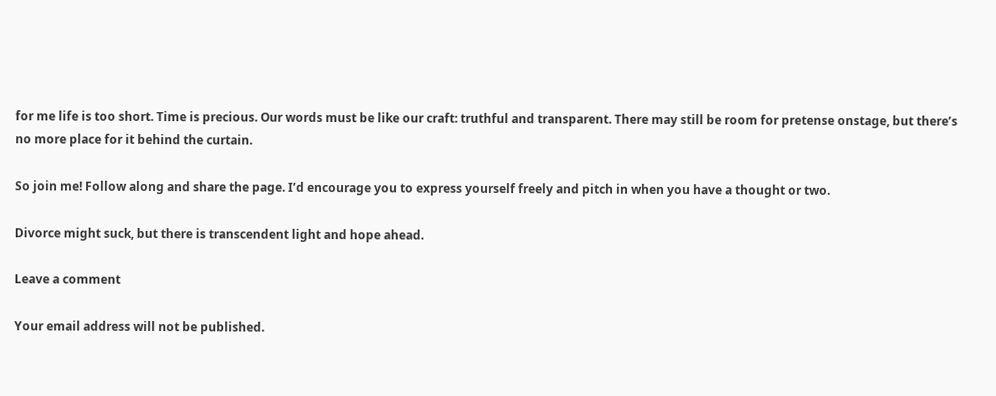for me life is too short. Time is precious. Our words must be like our craft: truthful and transparent. There may still be room for pretense onstage, but there’s no more place for it behind the curtain.

So join me! Follow along and share the page. I’d encourage you to express yourself freely and pitch in when you have a thought or two.

Divorce might suck, but there is transcendent light and hope ahead.

Leave a comment

Your email address will not be published.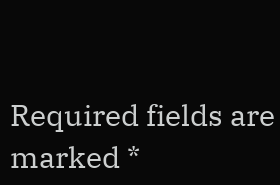Required fields are marked *